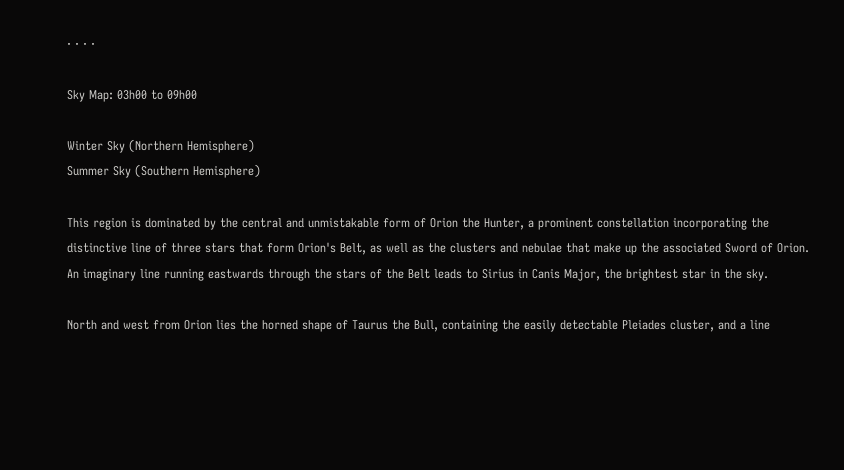· · · ·

Sky Map: 03h00 to 09h00

Winter Sky (Northern Hemisphere)
Summer Sky (Southern Hemisphere)

This region is dominated by the central and unmistakable form of Orion the Hunter, a prominent constellation incorporating the distinctive line of three stars that form Orion's Belt, as well as the clusters and nebulae that make up the associated Sword of Orion. An imaginary line running eastwards through the stars of the Belt leads to Sirius in Canis Major, the brightest star in the sky.

North and west from Orion lies the horned shape of Taurus the Bull, containing the easily detectable Pleiades cluster, and a line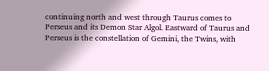continuing north and west through Taurus comes to Perseus and its Demon Star Algol. Eastward of Taurus and Perseus is the constellation of Gemini, the Twins, with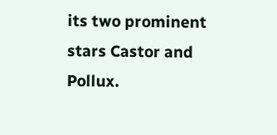its two prominent stars Castor and Pollux.